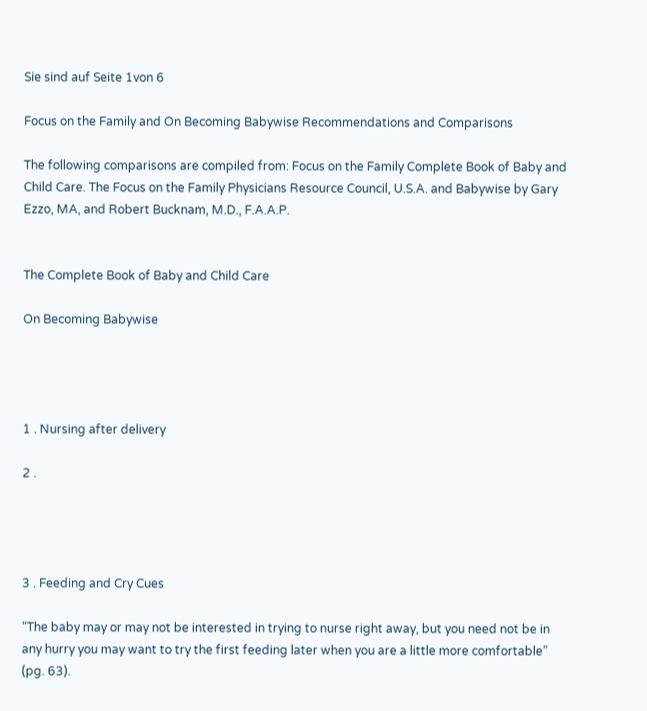Sie sind auf Seite 1von 6

Focus on the Family and On Becoming Babywise Recommendations and Comparisons

The following comparisons are compiled from: Focus on the Family Complete Book of Baby and Child Care. The Focus on the Family Physicians Resource Council, U.S.A. and Babywise by Gary Ezzo, MA, and Robert Bucknam, M.D., F.A.A.P.


The Complete Book of Baby and Child Care

On Becoming Babywise




1 . Nursing after delivery

2 .




3 . Feeding and Cry Cues

“The baby may or may not be interested in trying to nurse right away, but you need not be in any hurry you may want to try the first feeding later when you are a little more comfortable” (pg. 63).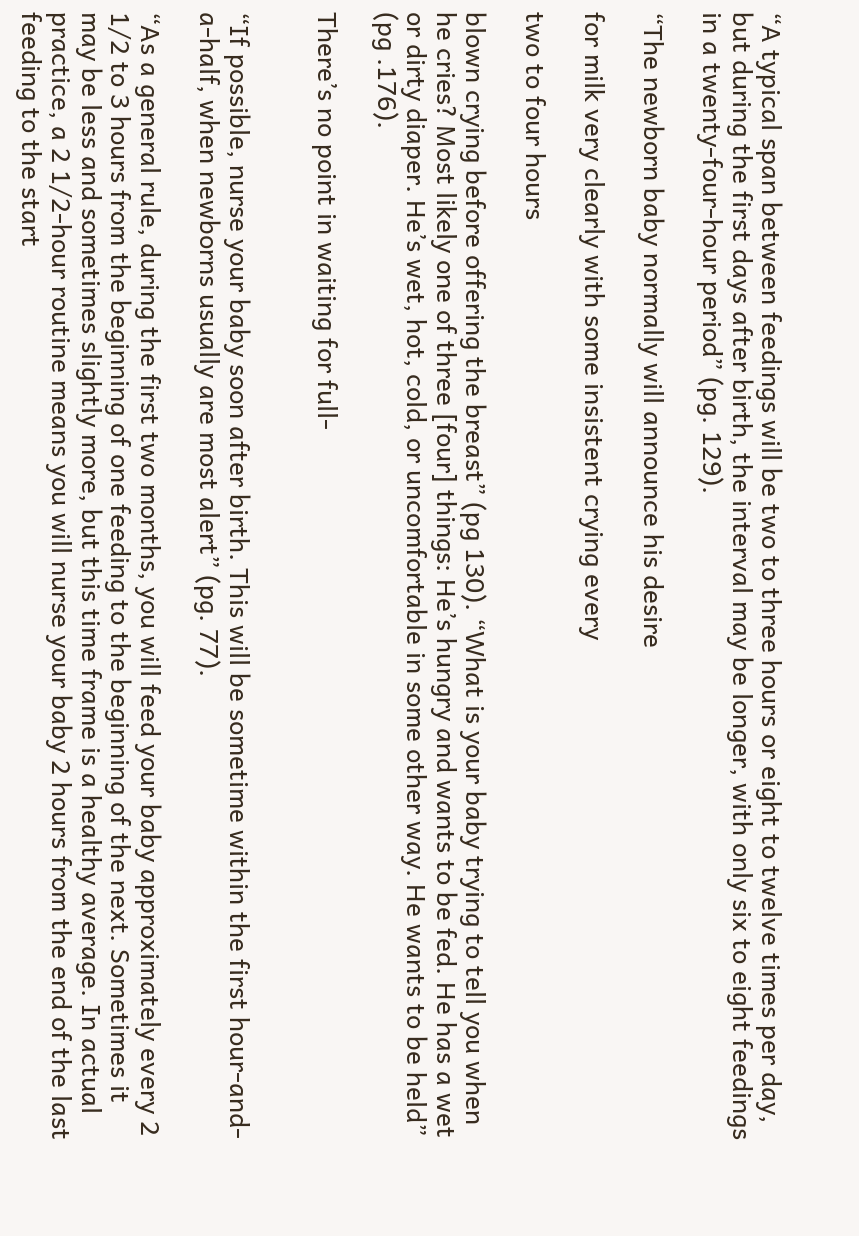“A typical span between feedings will be two to three hours or eight to twelve times per day, but during the first days after birth, the interval may be longer, with only six to eight feedings in a twenty-four-hour period” (pg. 129).

“The newborn baby normally will announce his desire

for milk very clearly with some insistent crying every

two to four hours

blown crying before offering the breast” (pg 130). “What is your baby trying to tell you when he cries? Most likely one of three [four] things: He’s hungry and wants to be fed. He has a wet or dirty diaper. He’s wet, hot, cold, or uncomfortable in some other way. He wants to be held” (pg .176).

There’s no point in waiting for full-


“If possible, nurse your baby soon after birth. This will be sometime within the first hour-and-a-half, when newborns usually are most alert” (pg. 77).

“As a general rule, during the first two months, you will feed your baby approximately every 2 1/2 to 3 hours from the beginning of one feeding to the beginning of the next. Sometimes it may be less and sometimes slightly more, but this time frame is a healthy average. In actual practice, a 2 1/2-hour routine means you will nurse your baby 2 hours from the end of the last feeding to the start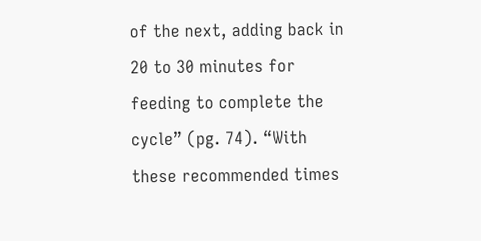of the next, adding back in 20 to 30 minutes for feeding to complete the cycle” (pg. 74). “With these recommended times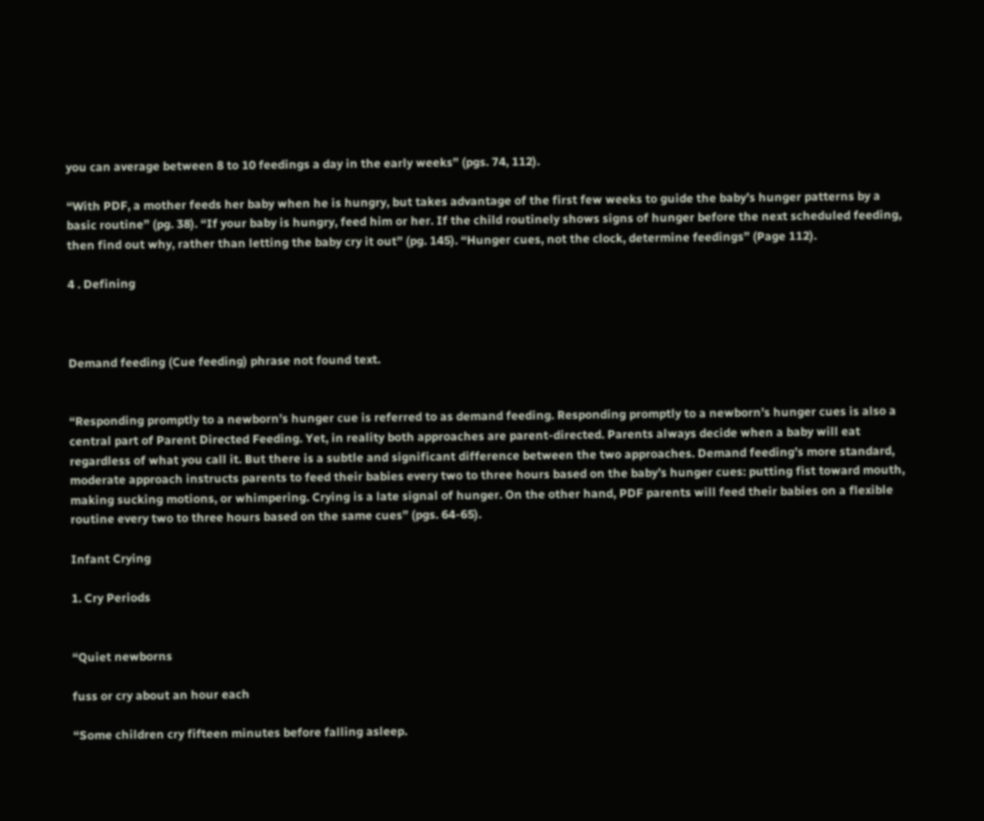you can average between 8 to 10 feedings a day in the early weeks” (pgs. 74, 112).

“With PDF, a mother feeds her baby when he is hungry, but takes advantage of the first few weeks to guide the baby’s hunger patterns by a basic routine” (pg. 38). “If your baby is hungry, feed him or her. If the child routinely shows signs of hunger before the next scheduled feeding, then find out why, rather than letting the baby cry it out” (pg. 145). “Hunger cues, not the clock, determine feedings” (Page 112).

4 . Defining



Demand feeding (Cue feeding) phrase not found text.


“Responding promptly to a newborn’s hunger cue is referred to as demand feeding. Responding promptly to a newborn’s hunger cues is also a central part of Parent Directed Feeding. Yet, in reality both approaches are parent-directed. Parents always decide when a baby will eat regardless of what you call it. But there is a subtle and significant difference between the two approaches. Demand feeding’s more standard, moderate approach instructs parents to feed their babies every two to three hours based on the baby’s hunger cues: putting fist toward mouth, making sucking motions, or whimpering. Crying is a late signal of hunger. On the other hand, PDF parents will feed their babies on a flexible routine every two to three hours based on the same cues” (pgs. 64-65).

Infant Crying

1. Cry Periods


“Quiet newborns

fuss or cry about an hour each

“Some children cry fifteen minutes before falling asleep.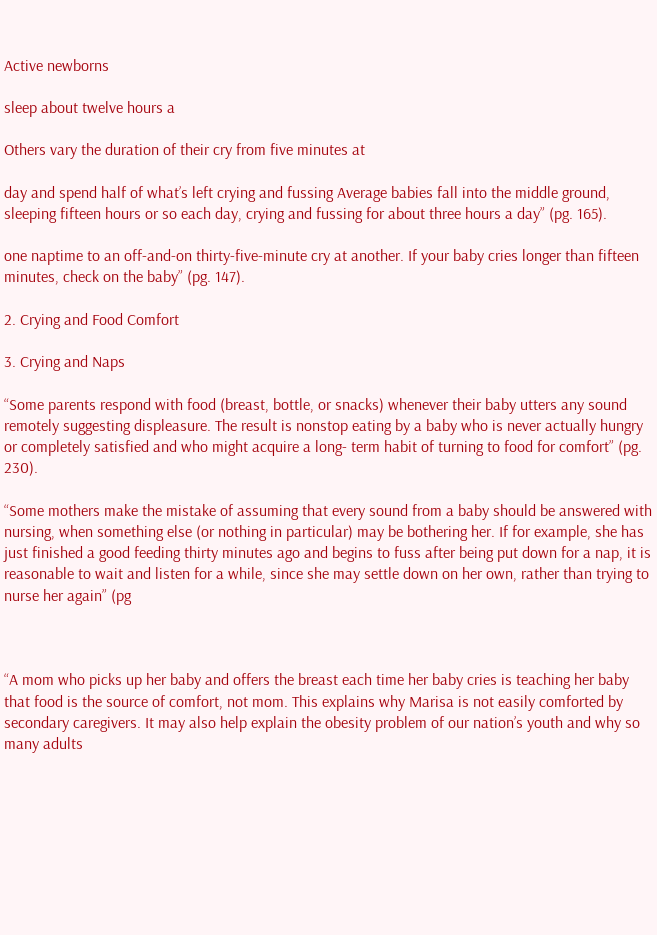Active newborns

sleep about twelve hours a

Others vary the duration of their cry from five minutes at

day and spend half of what’s left crying and fussing Average babies fall into the middle ground, sleeping fifteen hours or so each day, crying and fussing for about three hours a day” (pg. 165).

one naptime to an off-and-on thirty-five-minute cry at another. If your baby cries longer than fifteen minutes, check on the baby” (pg. 147).

2. Crying and Food Comfort

3. Crying and Naps

“Some parents respond with food (breast, bottle, or snacks) whenever their baby utters any sound remotely suggesting displeasure. The result is nonstop eating by a baby who is never actually hungry or completely satisfied and who might acquire a long- term habit of turning to food for comfort” (pg. 230).

“Some mothers make the mistake of assuming that every sound from a baby should be answered with nursing, when something else (or nothing in particular) may be bothering her. If for example, she has just finished a good feeding thirty minutes ago and begins to fuss after being put down for a nap, it is reasonable to wait and listen for a while, since she may settle down on her own, rather than trying to nurse her again” (pg



“A mom who picks up her baby and offers the breast each time her baby cries is teaching her baby that food is the source of comfort, not mom. This explains why Marisa is not easily comforted by secondary caregivers. It may also help explain the obesity problem of our nation’s youth and why so many adults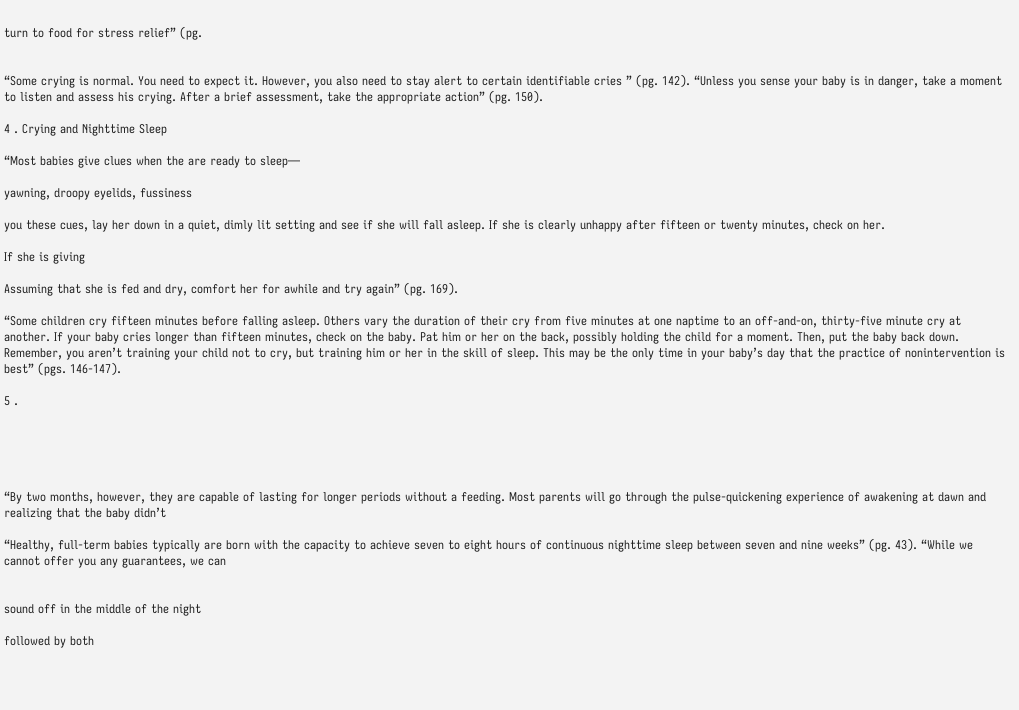turn to food for stress relief” (pg.


“Some crying is normal. You need to expect it. However, you also need to stay alert to certain identifiable cries ” (pg. 142). “Unless you sense your baby is in danger, take a moment to listen and assess his crying. After a brief assessment, take the appropriate action” (pg. 150).

4 . Crying and Nighttime Sleep

“Most babies give clues when the are ready to sleep—

yawning, droopy eyelids, fussiness

you these cues, lay her down in a quiet, dimly lit setting and see if she will fall asleep. If she is clearly unhappy after fifteen or twenty minutes, check on her.

If she is giving

Assuming that she is fed and dry, comfort her for awhile and try again” (pg. 169).

“Some children cry fifteen minutes before falling asleep. Others vary the duration of their cry from five minutes at one naptime to an off-and-on, thirty-five minute cry at another. If your baby cries longer than fifteen minutes, check on the baby. Pat him or her on the back, possibly holding the child for a moment. Then, put the baby back down. Remember, you aren’t training your child not to cry, but training him or her in the skill of sleep. This may be the only time in your baby’s day that the practice of nonintervention is best” (pgs. 146-147).

5 .





“By two months, however, they are capable of lasting for longer periods without a feeding. Most parents will go through the pulse-quickening experience of awakening at dawn and realizing that the baby didn’t

“Healthy, full-term babies typically are born with the capacity to achieve seven to eight hours of continuous nighttime sleep between seven and nine weeks” (pg. 43). “While we cannot offer you any guarantees, we can


sound off in the middle of the night

followed by both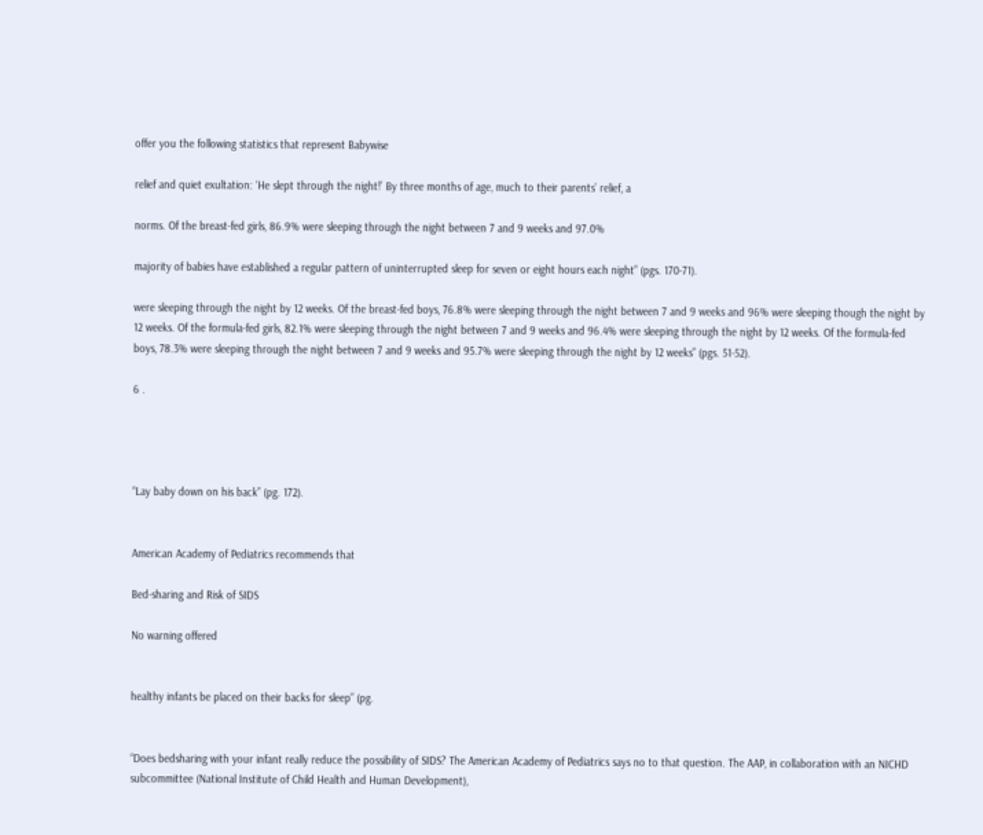offer you the following statistics that represent Babywise

relief and quiet exultation: ‘He slept through the night!’ By three months of age, much to their parents’ relief, a

norms. Of the breast-fed girls, 86.9% were sleeping through the night between 7 and 9 weeks and 97.0%

majority of babies have established a regular pattern of uninterrupted sleep for seven or eight hours each night” (pgs. 170-71).

were sleeping through the night by 12 weeks. Of the breast-fed boys, 76.8% were sleeping through the night between 7 and 9 weeks and 96% were sleeping though the night by 12 weeks. Of the formula-fed girls, 82.1% were sleeping through the night between 7 and 9 weeks and 96.4% were sleeping through the night by 12 weeks. Of the formula-fed boys, 78.3% were sleeping through the night between 7 and 9 weeks and 95.7% were sleeping through the night by 12 weeks” (pgs. 51-52).

6 .




“Lay baby down on his back” (pg. 172).


American Academy of Pediatrics recommends that

Bed-sharing and Risk of SIDS

No warning offered


healthy infants be placed on their backs for sleep” (pg.


“Does bedsharing with your infant really reduce the possibility of SIDS? The American Academy of Pediatrics says no to that question. The AAP, in collaboration with an NICHD subcommittee (National Institute of Child Health and Human Development),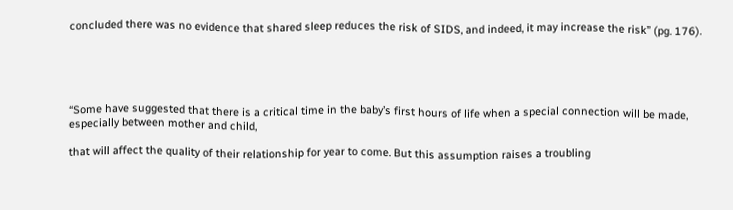concluded there was no evidence that shared sleep reduces the risk of SIDS, and indeed, it may increase the risk” (pg. 176).





“Some have suggested that there is a critical time in the baby’s first hours of life when a special connection will be made, especially between mother and child,

that will affect the quality of their relationship for year to come. But this assumption raises a troubling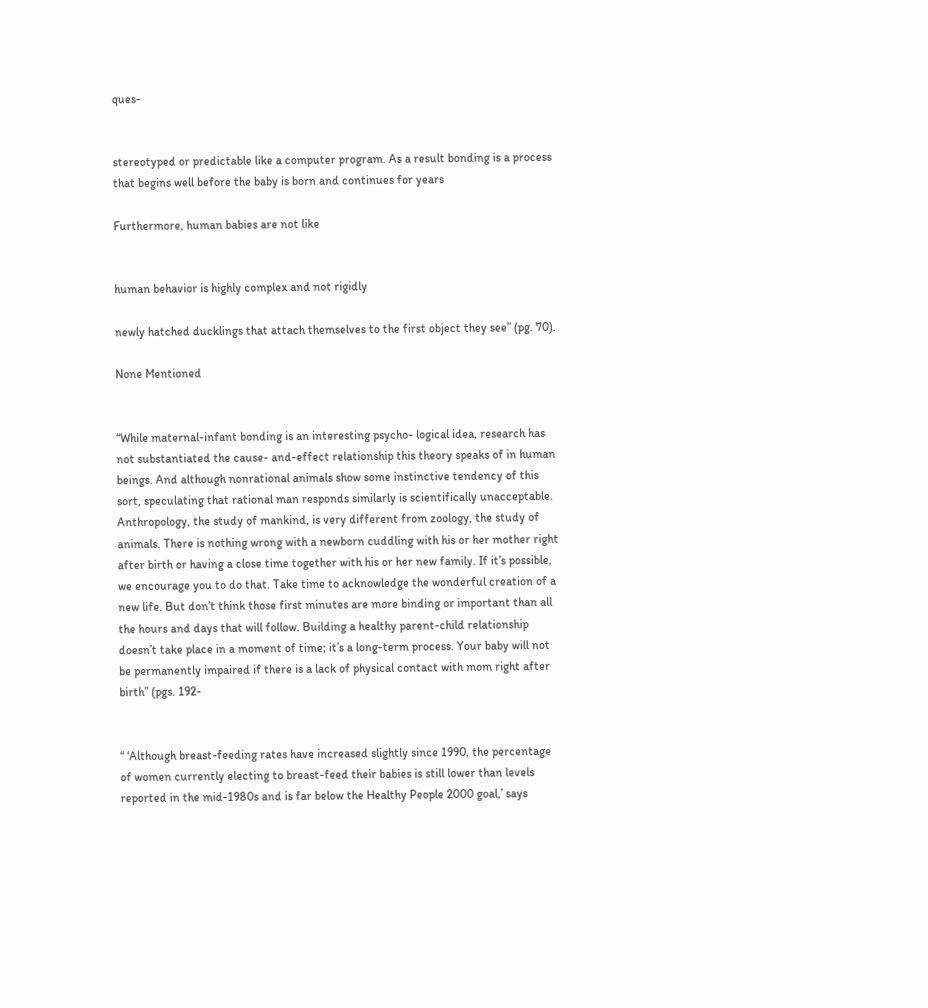ques-


stereotyped or predictable like a computer program. As a result bonding is a process that begins well before the baby is born and continues for years

Furthermore, human babies are not like


human behavior is highly complex and not rigidly

newly hatched ducklings that attach themselves to the first object they see” (pg. 70).

None Mentioned


“While maternal-infant bonding is an interesting psycho- logical idea, research has not substantiated the cause- and-effect relationship this theory speaks of in human beings. And although nonrational animals show some instinctive tendency of this sort, speculating that rational man responds similarly is scientifically unacceptable. Anthropology, the study of mankind, is very different from zoology, the study of animals. There is nothing wrong with a newborn cuddling with his or her mother right after birth or having a close time together with his or her new family. If it’s possible, we encourage you to do that. Take time to acknowledge the wonderful creation of a new life. But don’t think those first minutes are more binding or important than all the hours and days that will follow. Building a healthy parent-child relationship doesn’t take place in a moment of time; it’s a long-term process. Your baby will not be permanently impaired if there is a lack of physical contact with mom right after birth” (pgs. 192-


“ ‘Although breast-feeding rates have increased slightly since 1990, the percentage of women currently electing to breast-feed their babies is still lower than levels reported in the mid-1980s and is far below the Healthy People 2000 goal,’ says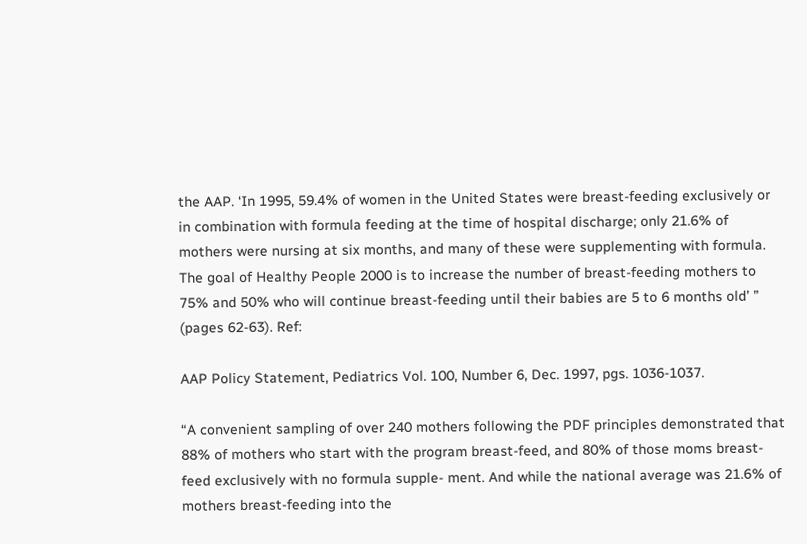the AAP. ‘In 1995, 59.4% of women in the United States were breast-feeding exclusively or in combination with formula feeding at the time of hospital discharge; only 21.6% of mothers were nursing at six months, and many of these were supplementing with formula. The goal of Healthy People 2000 is to increase the number of breast-feeding mothers to 75% and 50% who will continue breast-feeding until their babies are 5 to 6 months old’ ” (pages 62-63). Ref:

AAP Policy Statement, Pediatrics Vol. 100, Number 6, Dec. 1997, pgs. 1036-1037.

“A convenient sampling of over 240 mothers following the PDF principles demonstrated that 88% of mothers who start with the program breast-feed, and 80% of those moms breast-feed exclusively with no formula supple- ment. And while the national average was 21.6% of mothers breast-feeding into the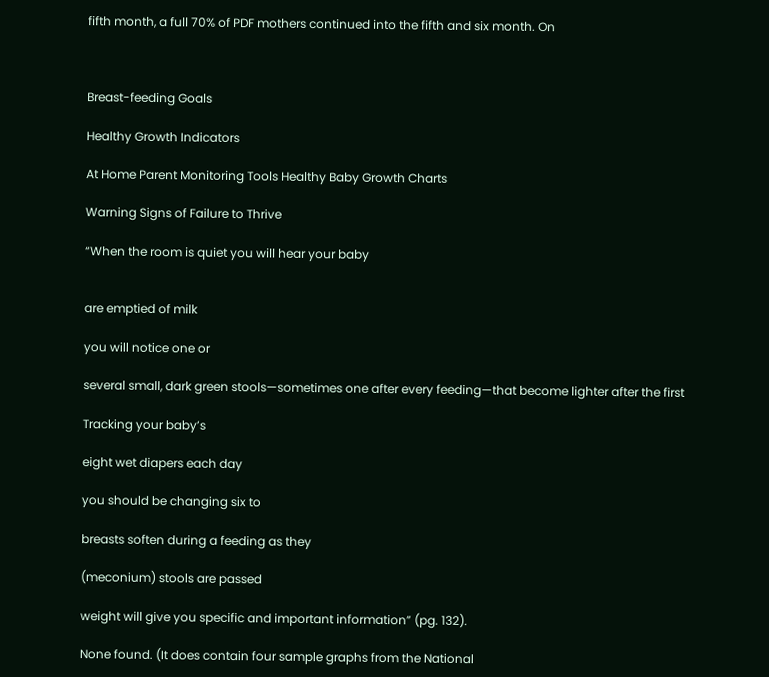fifth month, a full 70% of PDF mothers continued into the fifth and six month. On



Breast-feeding Goals

Healthy Growth Indicators

At Home Parent Monitoring Tools Healthy Baby Growth Charts

Warning Signs of Failure to Thrive

“When the room is quiet you will hear your baby


are emptied of milk

you will notice one or

several small, dark green stools—sometimes one after every feeding—that become lighter after the first

Tracking your baby’s

eight wet diapers each day

you should be changing six to

breasts soften during a feeding as they

(meconium) stools are passed

weight will give you specific and important information” (pg. 132).

None found. (It does contain four sample graphs from the National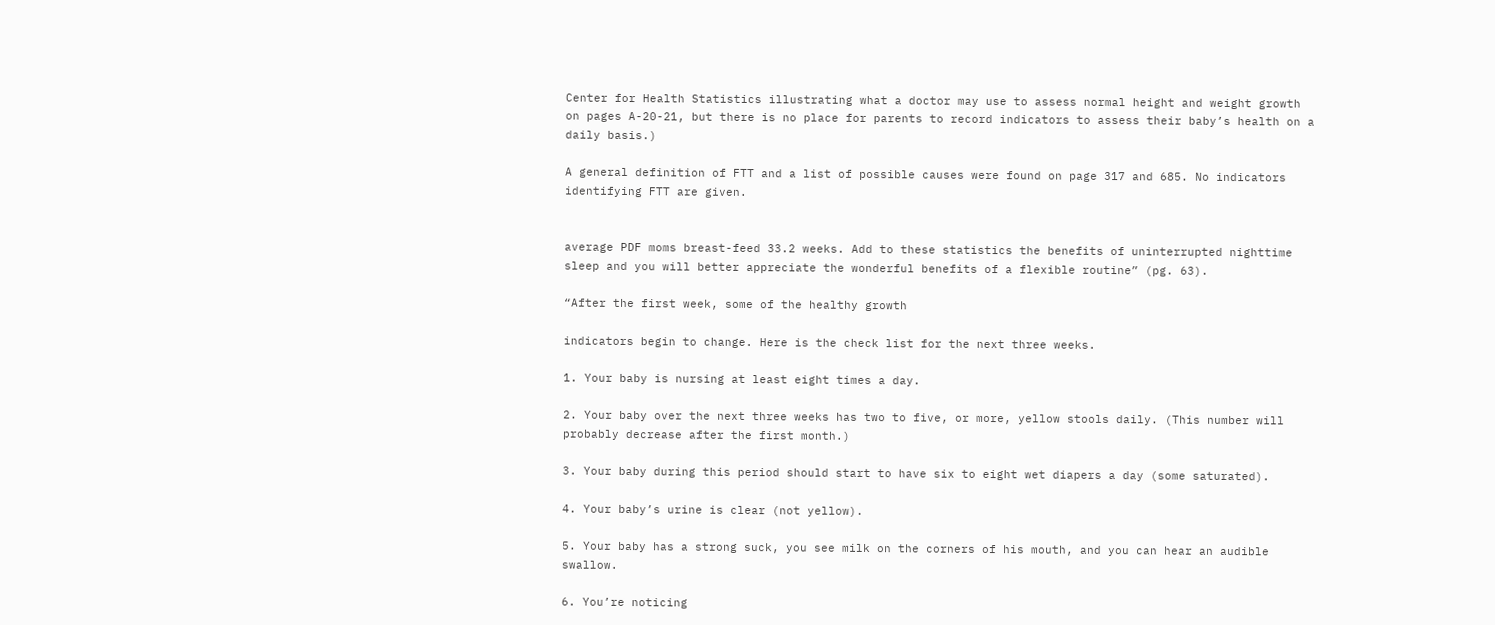Center for Health Statistics illustrating what a doctor may use to assess normal height and weight growth on pages A-20-21, but there is no place for parents to record indicators to assess their baby’s health on a daily basis.)

A general definition of FTT and a list of possible causes were found on page 317 and 685. No indicators identifying FTT are given.


average PDF moms breast-feed 33.2 weeks. Add to these statistics the benefits of uninterrupted nighttime sleep and you will better appreciate the wonderful benefits of a flexible routine” (pg. 63).

“After the first week, some of the healthy growth

indicators begin to change. Here is the check list for the next three weeks.

1. Your baby is nursing at least eight times a day.

2. Your baby over the next three weeks has two to five, or more, yellow stools daily. (This number will probably decrease after the first month.)

3. Your baby during this period should start to have six to eight wet diapers a day (some saturated).

4. Your baby’s urine is clear (not yellow).

5. Your baby has a strong suck, you see milk on the corners of his mouth, and you can hear an audible swallow.

6. You’re noticing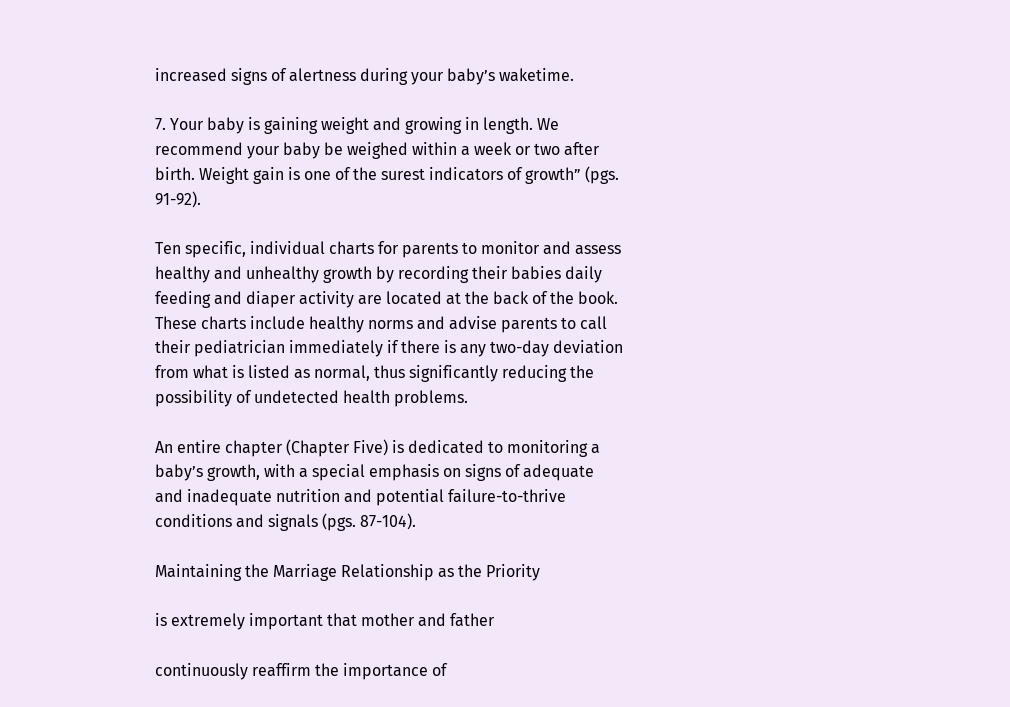increased signs of alertness during your baby’s waketime.

7. Your baby is gaining weight and growing in length. We recommend your baby be weighed within a week or two after birth. Weight gain is one of the surest indicators of growth” (pgs. 91-92).

Ten specific, individual charts for parents to monitor and assess healthy and unhealthy growth by recording their babies daily feeding and diaper activity are located at the back of the book. These charts include healthy norms and advise parents to call their pediatrician immediately if there is any two-day deviation from what is listed as normal, thus significantly reducing the possibility of undetected health problems.

An entire chapter (Chapter Five) is dedicated to monitoring a baby’s growth, with a special emphasis on signs of adequate and inadequate nutrition and potential failure-to-thrive conditions and signals (pgs. 87-104).

Maintaining the Marriage Relationship as the Priority

is extremely important that mother and father

continuously reaffirm the importance of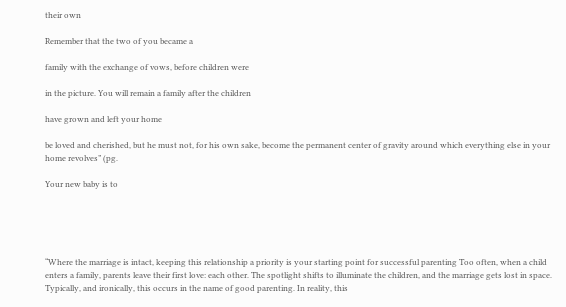their own

Remember that the two of you became a

family with the exchange of vows, before children were

in the picture. You will remain a family after the children

have grown and left your home

be loved and cherished, but he must not, for his own sake, become the permanent center of gravity around which everything else in your home revolves” (pg.

Your new baby is to





“Where the marriage is intact, keeping this relationship a priority is your starting point for successful parenting Too often, when a child enters a family, parents leave their first love: each other. The spotlight shifts to illuminate the children, and the marriage gets lost in space. Typically, and ironically, this occurs in the name of good parenting. In reality, this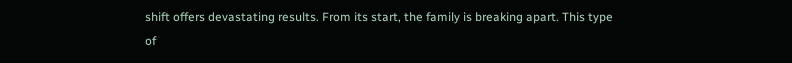shift offers devastating results. From its start, the family is breaking apart. This type of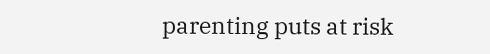parenting puts at risk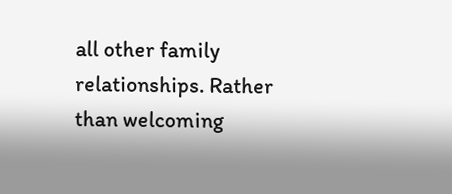all other family relationships. Rather than welcoming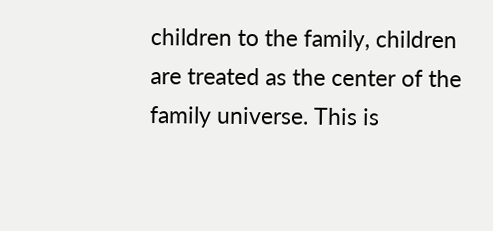children to the family, children are treated as the center of the family universe. This is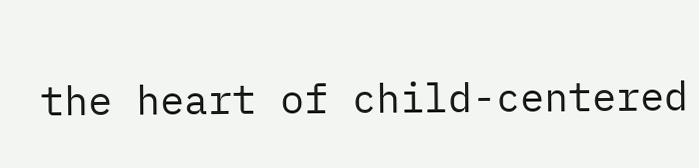the heart of child-centered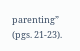parenting” (pgs. 21-23).